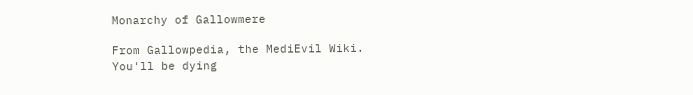Monarchy of Gallowmere

From Gallowpedia, the MediEvil Wiki. You'll be dying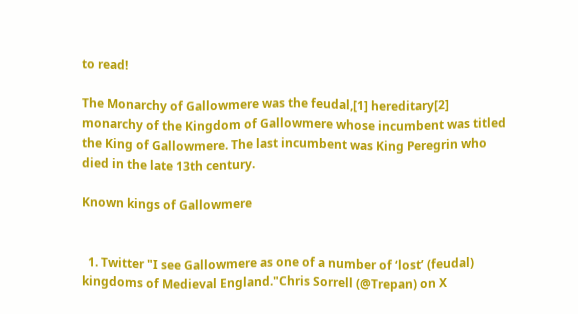to read!

The Monarchy of Gallowmere was the feudal,[1] hereditary[2] monarchy of the Kingdom of Gallowmere whose incumbent was titled the King of Gallowmere. The last incumbent was King Peregrin who died in the late 13th century.

Known kings of Gallowmere


  1. Twitter "I see Gallowmere as one of a number of ‘lost’ (feudal) kingdoms of Medieval England."Chris Sorrell (@Trepan) on X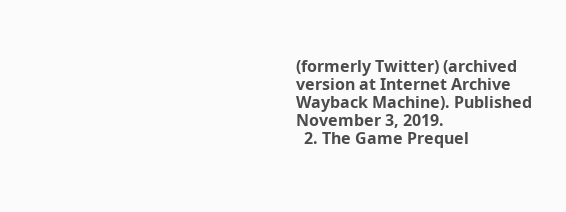(formerly Twitter) (archived version at Internet Archive Wayback Machine). Published November 3, 2019.
  2. The Game Prequel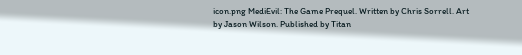icon.png MediEvil: The Game Prequel. Written by Chris Sorrell. Art by Jason Wilson. Published by Titan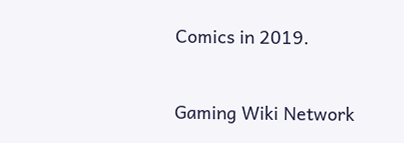Comics in 2019.


Gaming Wiki Network